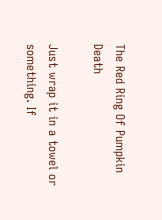The Red Ring Of Pumpkin Death

Just wrap it in a towel or something. If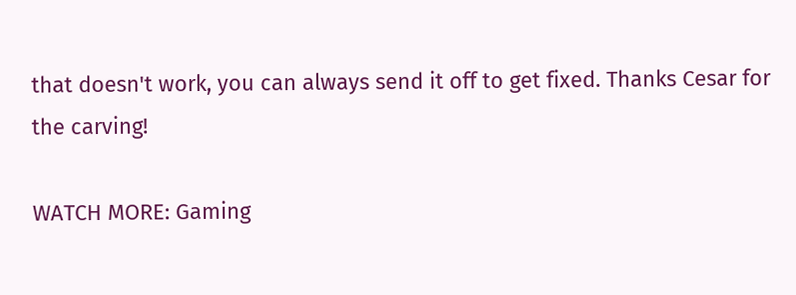that doesn't work, you can always send it off to get fixed. Thanks Cesar for the carving!

WATCH MORE: Gaming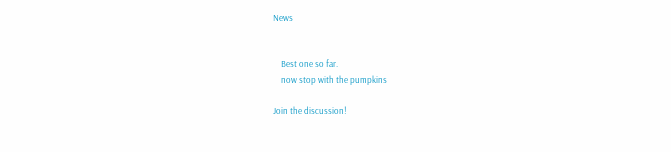News


    Best one so far.
    now stop with the pumpkins

Join the discussion!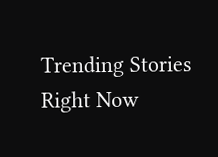Trending Stories Right Now